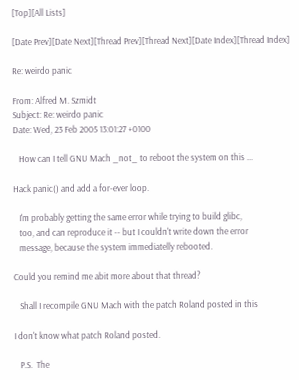[Top][All Lists]

[Date Prev][Date Next][Thread Prev][Thread Next][Date Index][Thread Index]

Re: weirdo panic

From: Alfred M. Szmidt
Subject: Re: weirdo panic
Date: Wed, 23 Feb 2005 13:01:27 +0100

   How can I tell GNU Mach _not_ to reboot the system on this ...

Hack panic() and add a for-ever loop.

   I'm probably getting the same error while trying to build glibc,
   too, and can reproduce it -- but I couldn't write down the error
   message, because the system immediatelly rebooted.

Could you remind me abit more about that thread?

   Shall I recompile GNU Mach with the patch Roland posted in this

I don't know what patch Roland posted.

   P.S.  The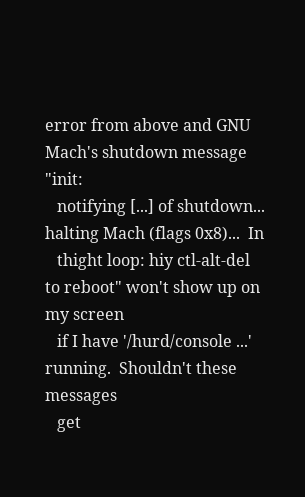error from above and GNU Mach's shutdown message "init:
   notifying [...] of shutdown... halting Mach (flags 0x8)...  In
   thight loop: hiy ctl-alt-del to reboot" won't show up on my screen
   if I have '/hurd/console ...' running.  Shouldn't these messages
   get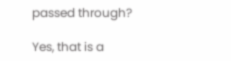passed through?

Yes, that is a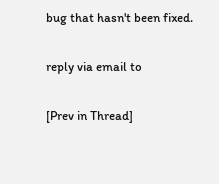bug that hasn't been fixed.

reply via email to

[Prev in Thread]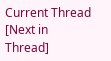Current Thread [Next in Thread]